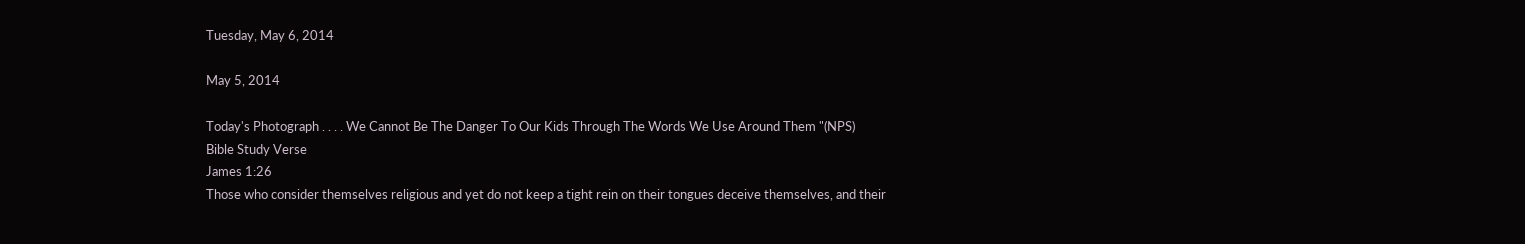Tuesday, May 6, 2014

May 5, 2014

Today's Photograph . . . . We Cannot Be The Danger To Our Kids Through The Words We Use Around Them "(NPS)
Bible Study Verse
James 1:26
Those who consider themselves religious and yet do not keep a tight rein on their tongues deceive themselves, and their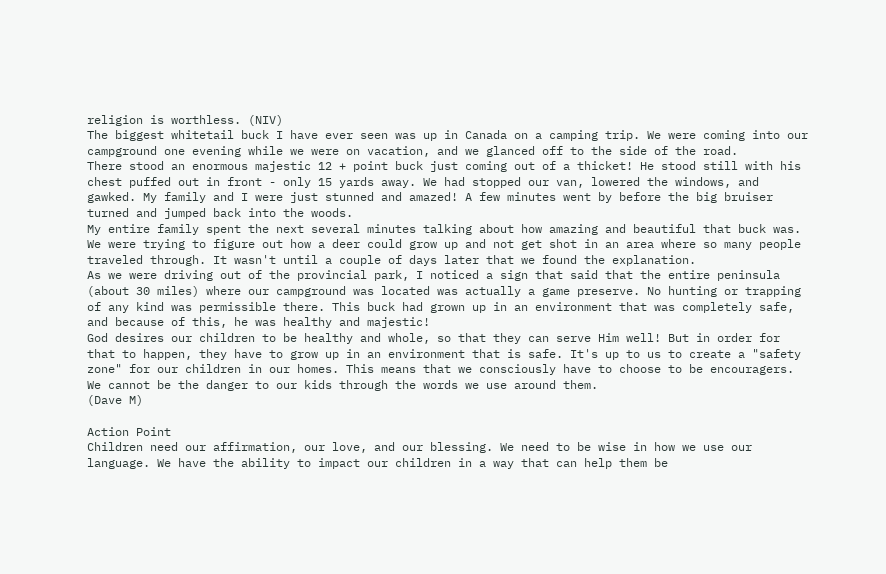religion is worthless. (NIV)
The biggest whitetail buck I have ever seen was up in Canada on a camping trip. We were coming into our campground one evening while we were on vacation, and we glanced off to the side of the road.
There stood an enormous majestic 12 + point buck just coming out of a thicket! He stood still with his chest puffed out in front - only 15 yards away. We had stopped our van, lowered the windows, and gawked. My family and I were just stunned and amazed! A few minutes went by before the big bruiser turned and jumped back into the woods.
My entire family spent the next several minutes talking about how amazing and beautiful that buck was. We were trying to figure out how a deer could grow up and not get shot in an area where so many people traveled through. It wasn't until a couple of days later that we found the explanation.
As we were driving out of the provincial park, I noticed a sign that said that the entire peninsula (about 30 miles) where our campground was located was actually a game preserve. No hunting or trapping of any kind was permissible there. This buck had grown up in an environment that was completely safe, and because of this, he was healthy and majestic!
God desires our children to be healthy and whole, so that they can serve Him well! But in order for that to happen, they have to grow up in an environment that is safe. It's up to us to create a "safety zone" for our children in our homes. This means that we consciously have to choose to be encouragers. We cannot be the danger to our kids through the words we use around them.
(Dave M)

Action Point
Children need our affirmation, our love, and our blessing. We need to be wise in how we use our language. We have the ability to impact our children in a way that can help them be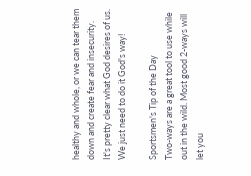healthy and whole, or we can tear them down and create fear and insecurity.
It's pretty clear what God desires of us. We just need to do it God's way!

Sportsmen's Tip of the Day
Two-ways are a great tool to use while out in the wild. Most good 2-ways will let you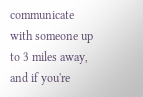communicate with someone up to 3 miles away, and if you're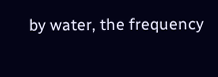by water, the frequency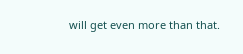will get even more than that.